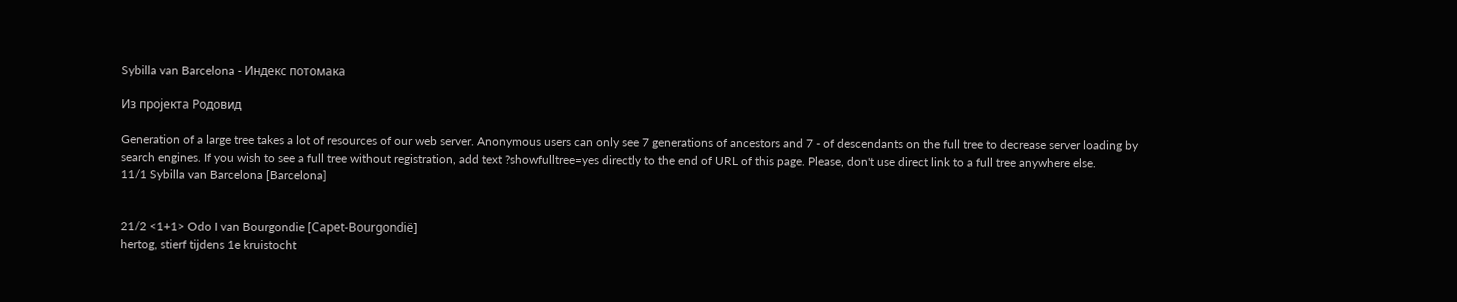Sybilla van Barcelona - Индекс потомака

Из пројекта Родовид

Generation of a large tree takes a lot of resources of our web server. Anonymous users can only see 7 generations of ancestors and 7 - of descendants on the full tree to decrease server loading by search engines. If you wish to see a full tree without registration, add text ?showfulltree=yes directly to the end of URL of this page. Please, don't use direct link to a full tree anywhere else.
11/1 Sybilla van Barcelona [Barcelona]


21/2 <1+1> Odo I van Bourgondie [Capet-Bourgondië]
hertog, stierf tijdens 1e kruistocht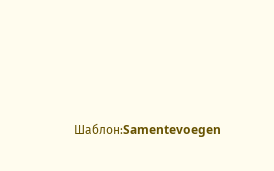Шаблон:Samentevoegen